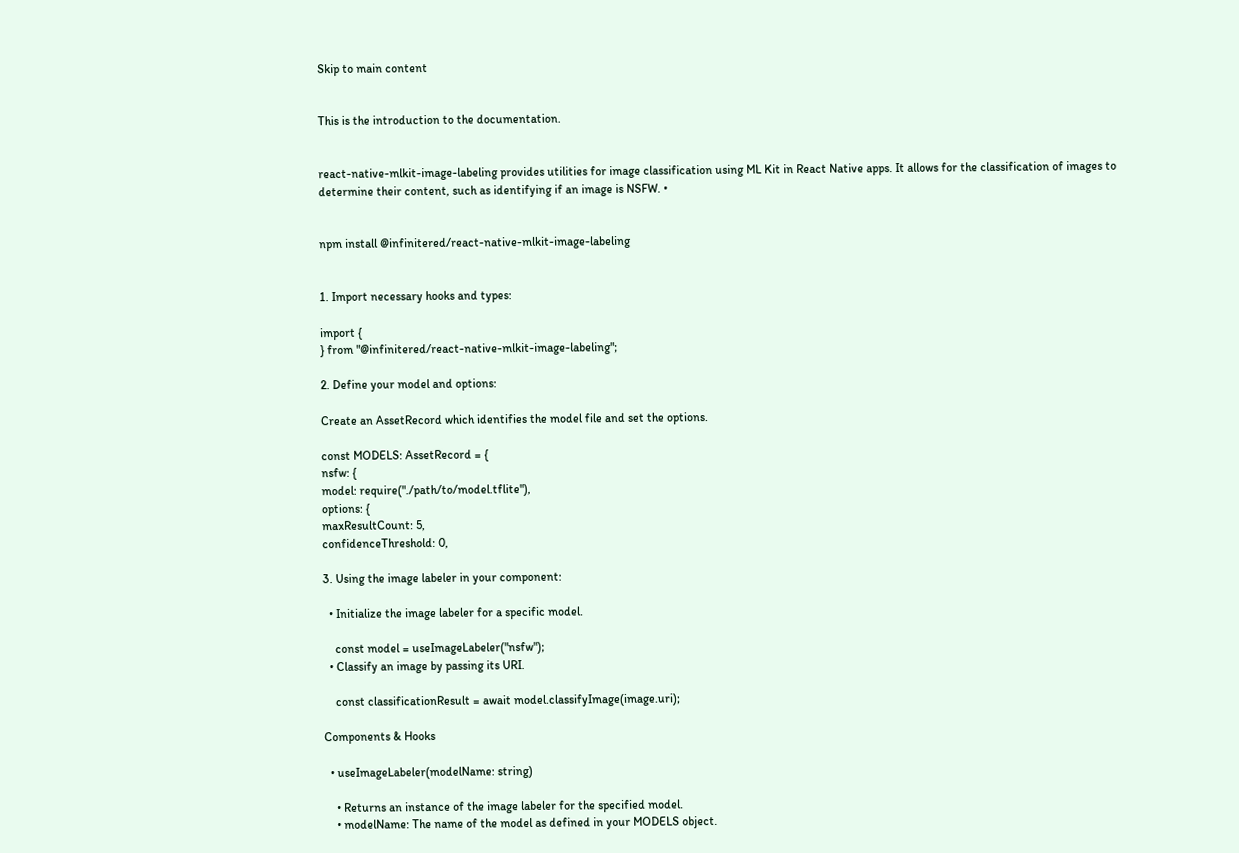Skip to main content


This is the introduction to the documentation.


react-native-mlkit-image-labeling provides utilities for image classification using ML Kit in React Native apps. It allows for the classification of images to determine their content, such as identifying if an image is NSFW. •


npm install @infinitered/react-native-mlkit-image-labeling


1. Import necessary hooks and types:

import {
} from "@infinitered/react-native-mlkit-image-labeling";

2. Define your model and options:

Create an AssetRecord which identifies the model file and set the options.

const MODELS: AssetRecord = {
nsfw: {
model: require("./path/to/model.tflite"),
options: {
maxResultCount: 5,
confidenceThreshold: 0,

3. Using the image labeler in your component:

  • Initialize the image labeler for a specific model.

    const model = useImageLabeler("nsfw");
  • Classify an image by passing its URI.

    const classificationResult = await model.classifyImage(image.uri);

Components & Hooks

  • useImageLabeler(modelName: string)

    • Returns an instance of the image labeler for the specified model.
    • modelName: The name of the model as defined in your MODELS object.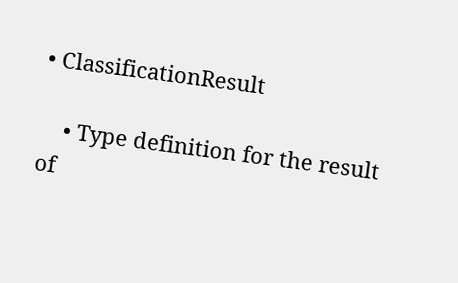• ClassificationResult

    • Type definition for the result of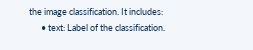the image classification. It includes:
      • text: Label of the classification.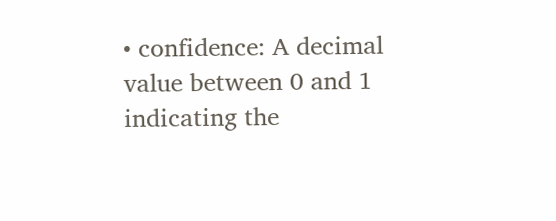• confidence: A decimal value between 0 and 1 indicating the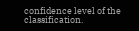confidence level of the classification.